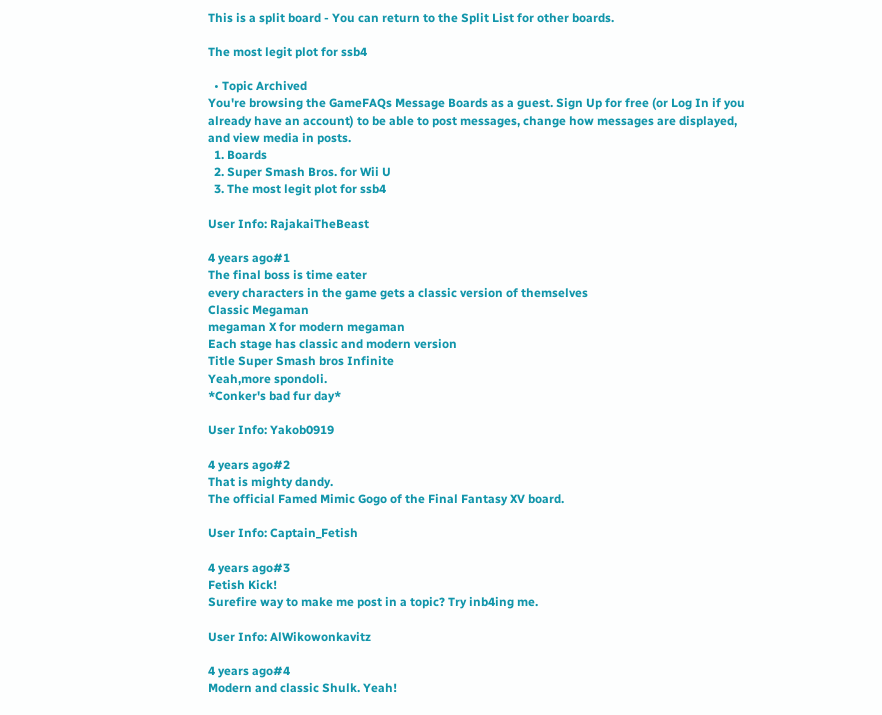This is a split board - You can return to the Split List for other boards.

The most legit plot for ssb4

  • Topic Archived
You're browsing the GameFAQs Message Boards as a guest. Sign Up for free (or Log In if you already have an account) to be able to post messages, change how messages are displayed, and view media in posts.
  1. Boards
  2. Super Smash Bros. for Wii U
  3. The most legit plot for ssb4

User Info: RajakaiTheBeast

4 years ago#1
The final boss is time eater
every characters in the game gets a classic version of themselves
Classic Megaman
megaman X for modern megaman
Each stage has classic and modern version
Title Super Smash bros Infinite
Yeah,more spondoli.
*Conker's bad fur day*

User Info: Yakob0919

4 years ago#2
That is mighty dandy.
The official Famed Mimic Gogo of the Final Fantasy XV board.

User Info: Captain_Fetish

4 years ago#3
Fetish Kick!
Surefire way to make me post in a topic? Try inb4ing me.

User Info: AlWikowonkavitz

4 years ago#4
Modern and classic Shulk. Yeah!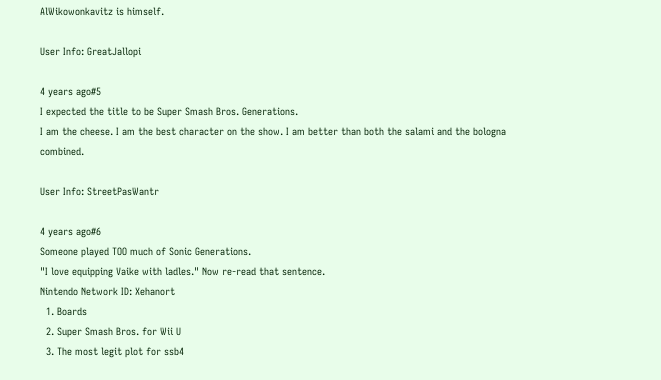AlWikowonkavitz is himself.

User Info: GreatJallopi

4 years ago#5
I expected the title to be Super Smash Bros. Generations.
I am the cheese. I am the best character on the show. I am better than both the salami and the bologna combined.

User Info: StreetPasWantr

4 years ago#6
Someone played TOO much of Sonic Generations.
"I love equipping Vaike with ladles." Now re-read that sentence.
Nintendo Network ID: Xehanort
  1. Boards
  2. Super Smash Bros. for Wii U
  3. The most legit plot for ssb4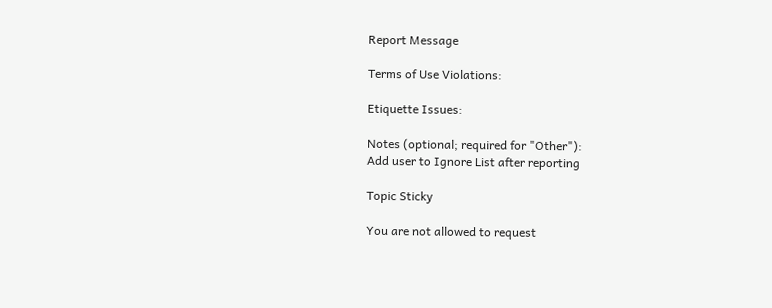Report Message

Terms of Use Violations:

Etiquette Issues:

Notes (optional; required for "Other"):
Add user to Ignore List after reporting

Topic Sticky

You are not allowed to request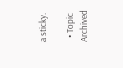a sticky.

  • Topic Archived